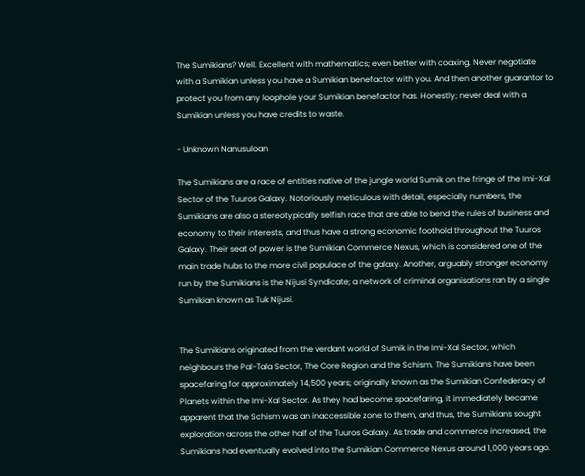The Sumikians? Well. Excellent with mathematics; even better with coaxing. Never negotiate with a Sumikian unless you have a Sumikian benefactor with you. And then another guarantor to protect you from any loophole your Sumikian benefactor has. Honestly; never deal with a Sumikian unless you have credits to waste.

- Unknown Nanusuloan

The Sumikians are a race of entities native of the jungle world Sumik on the fringe of the Imi-Xal Sector of the Tuuros Galaxy. Notoriously meticulous with detail, especially numbers, the Sumikians are also a stereotypically selfish race that are able to bend the rules of business and economy to their interests, and thus have a strong economic foothold throughout the Tuuros Galaxy. Their seat of power is the Sumikian Commerce Nexus, which is considered one of the main trade hubs to the more civil populace of the galaxy. Another, arguably stronger economy run by the Sumikians is the Nijusi Syndicate; a network of criminal organisations ran by a single Sumikian known as Tuk Nijusi.


The Sumikians originated from the verdant world of Sumik in the Imi-Xal Sector, which neighbours the Pal-Tala Sector, The Core Region and the Schism. The Sumikians have been spacefaring for approximately 14,500 years; originally known as the Sumikian Confederacy of Planets within the Imi-Xal Sector. As they had become spacefaring, it immediately became apparent that the Schism was an inaccessible zone to them, and thus, the Sumikians sought exploration across the other half of the Tuuros Galaxy. As trade and commerce increased, the Sumikians had eventually evolved into the Sumikian Commerce Nexus around 1,000 years ago.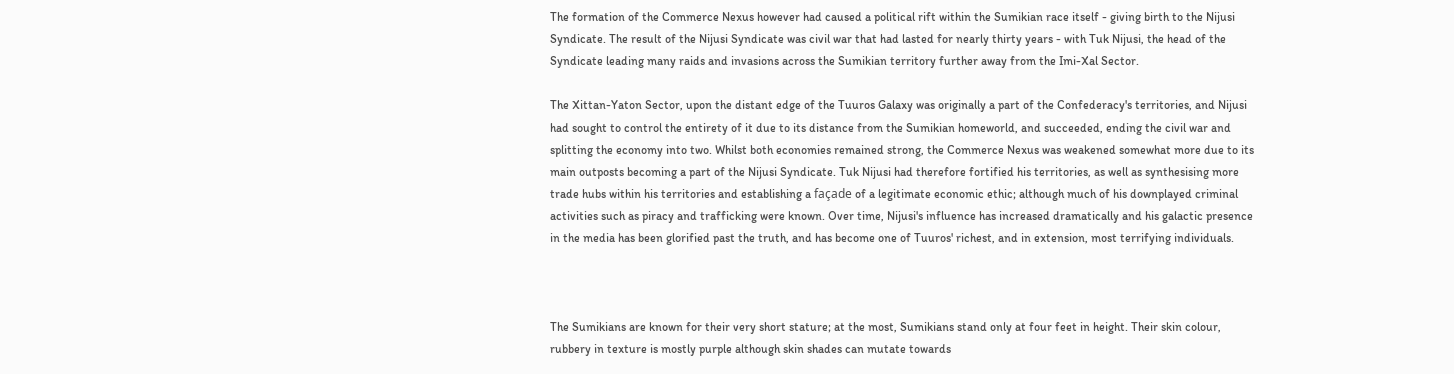The formation of the Commerce Nexus however had caused a political rift within the Sumikian race itself - giving birth to the Nijusi Syndicate. The result of the Nijusi Syndicate was civil war that had lasted for nearly thirty years - with Tuk Nijusi, the head of the Syndicate leading many raids and invasions across the Sumikian territory further away from the Imi-Xal Sector.

The Xittan-Yaton Sector, upon the distant edge of the Tuuros Galaxy was originally a part of the Confederacy's territories, and Nijusi had sought to control the entirety of it due to its distance from the Sumikian homeworld, and succeeded, ending the civil war and splitting the economy into two. Whilst both economies remained strong, the Commerce Nexus was weakened somewhat more due to its main outposts becoming a part of the Nijusi Syndicate. Tuk Nijusi had therefore fortified his territories, as well as synthesising more trade hubs within his territories and establishing a façade of a legitimate economic ethic; although much of his downplayed criminal activities such as piracy and trafficking were known. Over time, Nijusi's influence has increased dramatically and his galactic presence in the media has been glorified past the truth, and has become one of Tuuros' richest, and in extension, most terrifying individuals.



The Sumikians are known for their very short stature; at the most, Sumikians stand only at four feet in height. Their skin colour, rubbery in texture is mostly purple although skin shades can mutate towards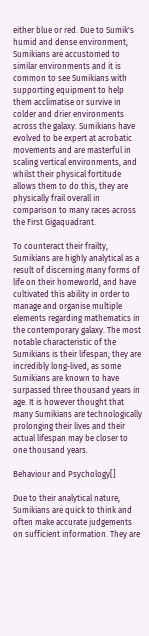either blue or red. Due to Sumik's humid and dense environment, Sumikians are accustomed to similar environments and it is common to see Sumikians with supporting equipment to help them acclimatise or survive in colder and drier environments across the galaxy. Sumikians have evolved to be expert at acrobatic movements and are masterful in scaling vertical environments, and whilst their physical fortitude allows them to do this, they are physically frail overall in comparison to many races across the First Gigaquadrant.

To counteract their frailty, Sumikians are highly analytical as a result of discerning many forms of life on their homeworld, and have cultivated this ability in order to manage and organise multiple elements regarding mathematics in the contemporary galaxy. The most notable characteristic of the Sumikians is their lifespan; they are incredibly long-lived, as some Sumikians are known to have surpassed three thousand years in age. It is however thought that many Sumikians are technologically prolonging their lives and their actual lifespan may be closer to one thousand years.

Behaviour and Psychology[]

Due to their analytical nature, Sumikians are quick to think and often make accurate judgements on sufficient information. They are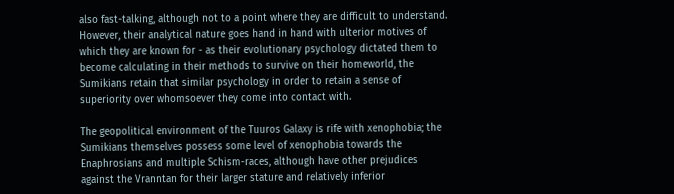also fast-talking, although not to a point where they are difficult to understand. However, their analytical nature goes hand in hand with ulterior motives of which they are known for - as their evolutionary psychology dictated them to become calculating in their methods to survive on their homeworld, the Sumikians retain that similar psychology in order to retain a sense of superiority over whomsoever they come into contact with.

The geopolitical environment of the Tuuros Galaxy is rife with xenophobia; the Sumikians themselves possess some level of xenophobia towards the Enaphrosians and multiple Schism-races, although have other prejudices against the Vranntan for their larger stature and relatively inferior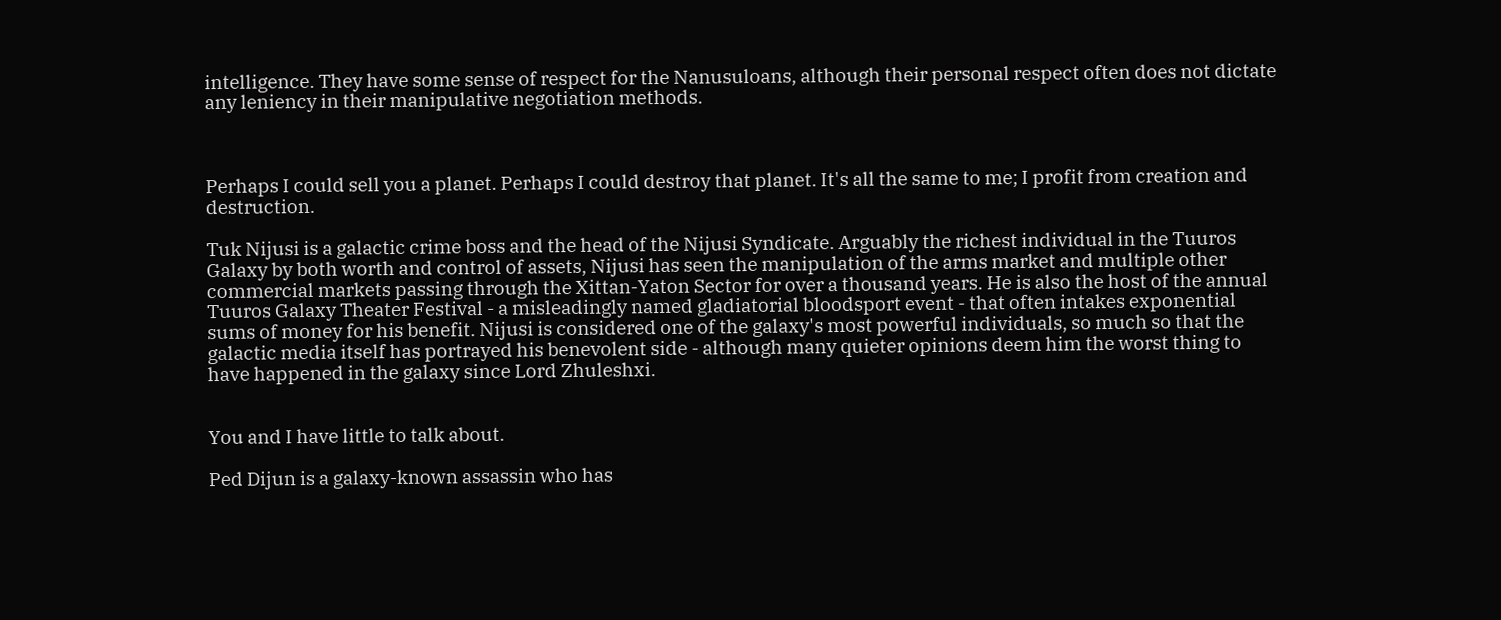intelligence. They have some sense of respect for the Nanusuloans, although their personal respect often does not dictate any leniency in their manipulative negotiation methods.



Perhaps I could sell you a planet. Perhaps I could destroy that planet. It's all the same to me; I profit from creation and destruction.

Tuk Nijusi is a galactic crime boss and the head of the Nijusi Syndicate. Arguably the richest individual in the Tuuros Galaxy by both worth and control of assets, Nijusi has seen the manipulation of the arms market and multiple other commercial markets passing through the Xittan-Yaton Sector for over a thousand years. He is also the host of the annual Tuuros Galaxy Theater Festival - a misleadingly named gladiatorial bloodsport event - that often intakes exponential sums of money for his benefit. Nijusi is considered one of the galaxy's most powerful individuals, so much so that the galactic media itself has portrayed his benevolent side - although many quieter opinions deem him the worst thing to have happened in the galaxy since Lord Zhuleshxi.


You and I have little to talk about.

Ped Dijun is a galaxy-known assassin who has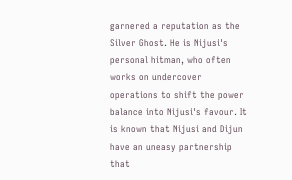garnered a reputation as the Silver Ghost. He is Nijusi's personal hitman, who often works on undercover operations to shift the power balance into Nijusi's favour. It is known that Nijusi and Dijun have an uneasy partnership that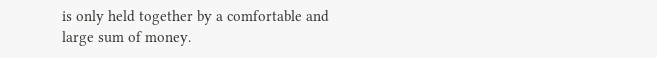is only held together by a comfortable and large sum of money.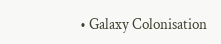• Galaxy Colonisation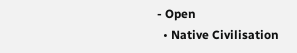- Open
  • Native Civilisation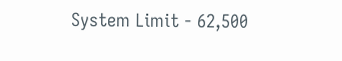System Limit - 62,500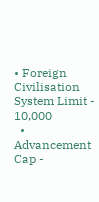• Foreign Civilisation System Limit - 10,000
  • Advancement Cap -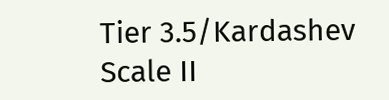Tier 3.5/Kardashev Scale II